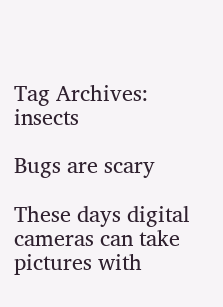Tag Archives: insects

Bugs are scary

These days digital cameras can take pictures with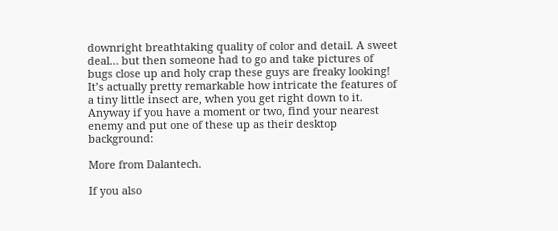downright breathtaking quality of color and detail. A sweet deal… but then someone had to go and take pictures of bugs close up and holy crap these guys are freaky looking! It’s actually pretty remarkable how intricate the features of a tiny little insect are, when you get right down to it. Anyway if you have a moment or two, find your nearest enemy and put one of these up as their desktop background:

More from Dalantech.

If you also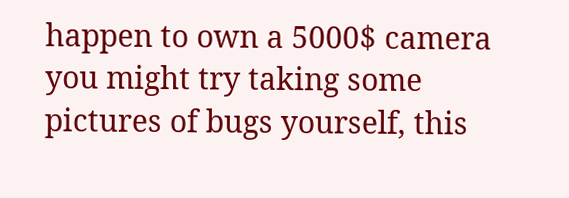happen to own a 5000$ camera you might try taking some pictures of bugs yourself, this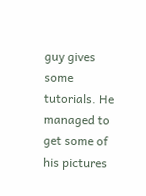guy gives some tutorials. He managed to get some of his pictures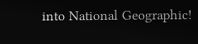into National Geographic!